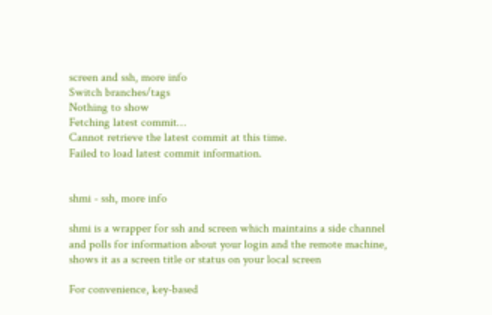screen and ssh, more info
Switch branches/tags
Nothing to show
Fetching latest commit…
Cannot retrieve the latest commit at this time.
Failed to load latest commit information.


shmi - ssh, more info

shmi is a wrapper for ssh and screen which maintains a side channel
and polls for information about your login and the remote machine,
shows it as a screen title or status on your local screen

For convenience, key-based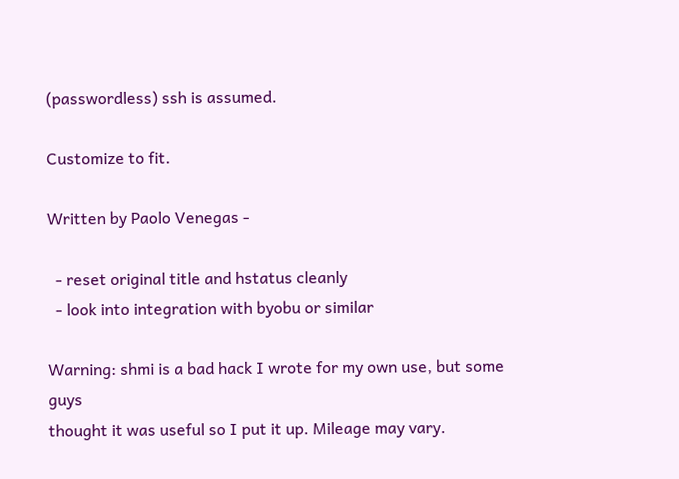(passwordless) ssh is assumed.

Customize to fit.

Written by Paolo Venegas -

  - reset original title and hstatus cleanly
  - look into integration with byobu or similar

Warning: shmi is a bad hack I wrote for my own use, but some guys
thought it was useful so I put it up. Mileage may vary.